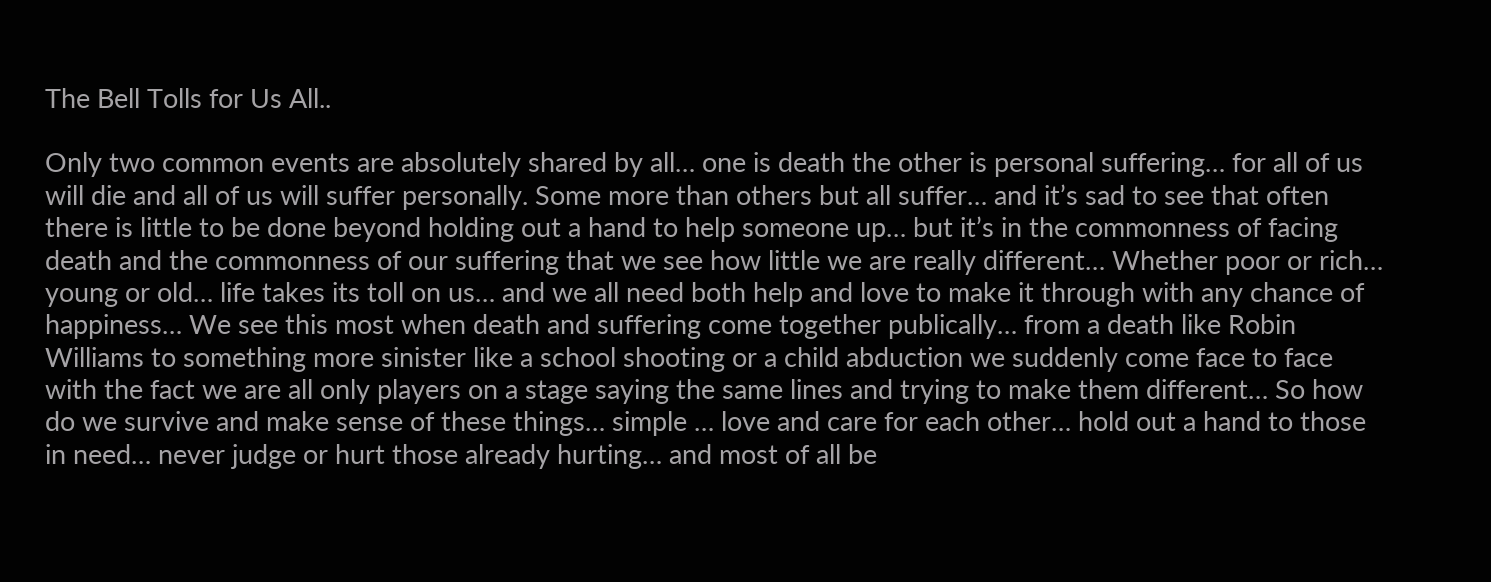The Bell Tolls for Us All..

Only two common events are absolutely shared by all… one is death the other is personal suffering… for all of us will die and all of us will suffer personally. Some more than others but all suffer… and it’s sad to see that often there is little to be done beyond holding out a hand to help someone up… but it’s in the commonness of facing death and the commonness of our suffering that we see how little we are really different… Whether poor or rich… young or old… life takes its toll on us… and we all need both help and love to make it through with any chance of happiness… We see this most when death and suffering come together publically… from a death like Robin Williams to something more sinister like a school shooting or a child abduction we suddenly come face to face with the fact we are all only players on a stage saying the same lines and trying to make them different… So how do we survive and make sense of these things… simple … love and care for each other… hold out a hand to those in need… never judge or hurt those already hurting… and most of all be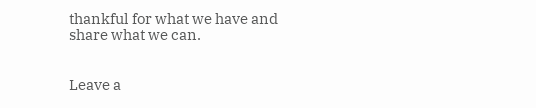thankful for what we have and share what we can.


Leave a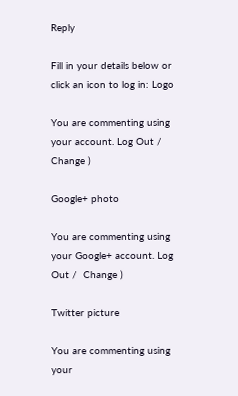Reply

Fill in your details below or click an icon to log in: Logo

You are commenting using your account. Log Out /  Change )

Google+ photo

You are commenting using your Google+ account. Log Out /  Change )

Twitter picture

You are commenting using your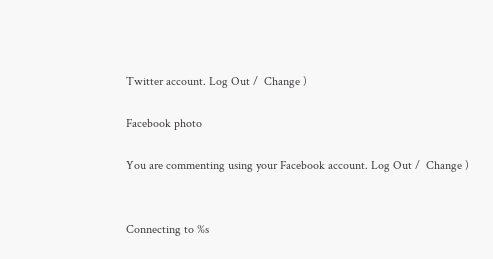Twitter account. Log Out /  Change )

Facebook photo

You are commenting using your Facebook account. Log Out /  Change )


Connecting to %s